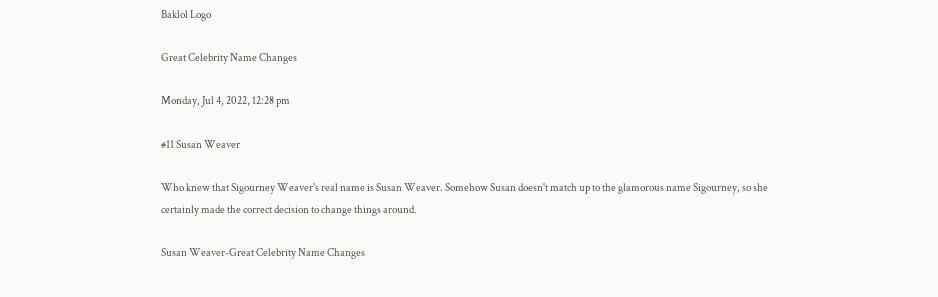Baklol Logo

Great Celebrity Name Changes

Monday, Jul 4, 2022, 12:28 pm

#11 Susan Weaver

Who knew that Sigourney Weaver's real name is Susan Weaver. Somehow Susan doesn't match up to the glamorous name Sigourney, so she certainly made the correct decision to change things around.

Susan Weaver-Great Celebrity Name Changes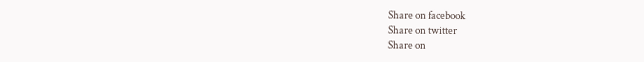Share on facebook
Share on twitter
Share on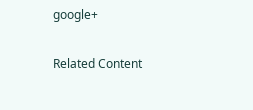google+

Related Content